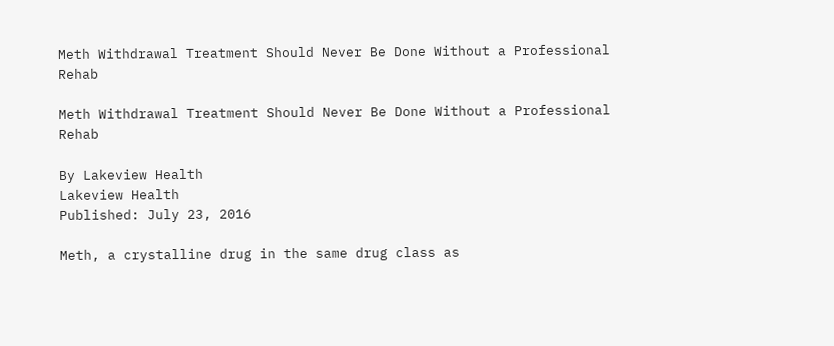Meth Withdrawal Treatment Should Never Be Done Without a Professional Rehab

Meth Withdrawal Treatment Should Never Be Done Without a Professional Rehab

By Lakeview Health
Lakeview Health
Published: July 23, 2016

Meth, a crystalline drug in the same drug class as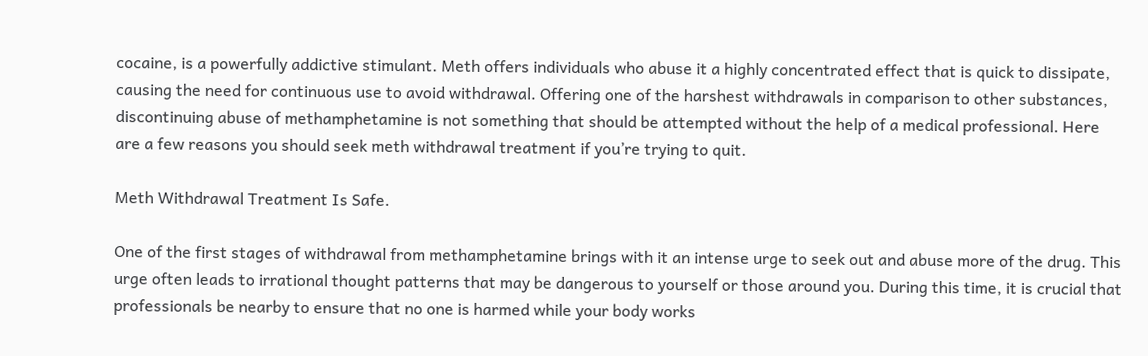cocaine, is a powerfully addictive stimulant. Meth offers individuals who abuse it a highly concentrated effect that is quick to dissipate, causing the need for continuous use to avoid withdrawal. Offering one of the harshest withdrawals in comparison to other substances, discontinuing abuse of methamphetamine is not something that should be attempted without the help of a medical professional. Here are a few reasons you should seek meth withdrawal treatment if you’re trying to quit.

Meth Withdrawal Treatment Is Safe.

One of the first stages of withdrawal from methamphetamine brings with it an intense urge to seek out and abuse more of the drug. This urge often leads to irrational thought patterns that may be dangerous to yourself or those around you. During this time, it is crucial that professionals be nearby to ensure that no one is harmed while your body works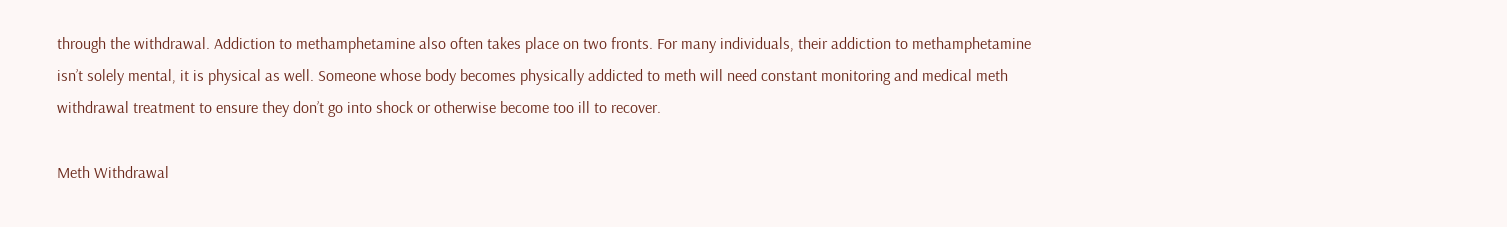through the withdrawal. Addiction to methamphetamine also often takes place on two fronts. For many individuals, their addiction to methamphetamine isn’t solely mental, it is physical as well. Someone whose body becomes physically addicted to meth will need constant monitoring and medical meth withdrawal treatment to ensure they don’t go into shock or otherwise become too ill to recover.

Meth Withdrawal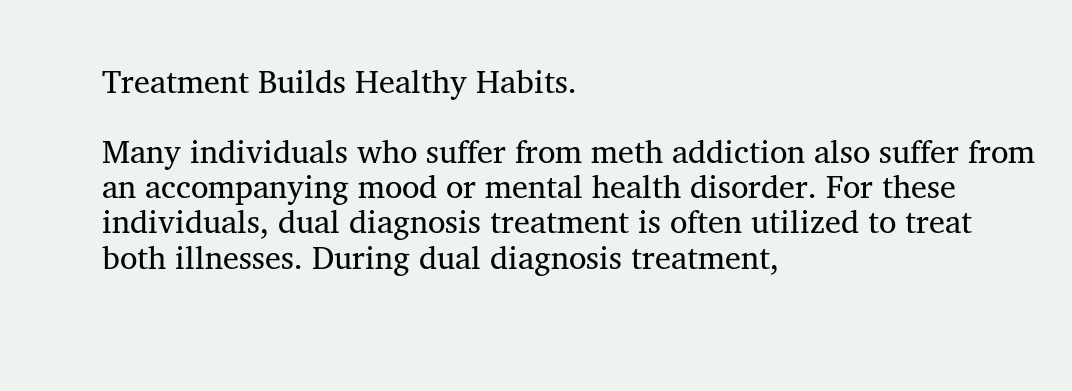Treatment Builds Healthy Habits.

Many individuals who suffer from meth addiction also suffer from an accompanying mood or mental health disorder. For these individuals, dual diagnosis treatment is often utilized to treat both illnesses. During dual diagnosis treatment,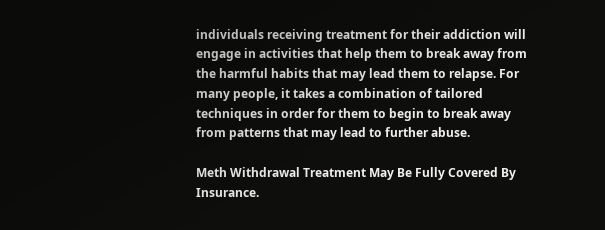individuals receiving treatment for their addiction will engage in activities that help them to break away from the harmful habits that may lead them to relapse. For many people, it takes a combination of tailored techniques in order for them to begin to break away from patterns that may lead to further abuse.

Meth Withdrawal Treatment May Be Fully Covered By Insurance.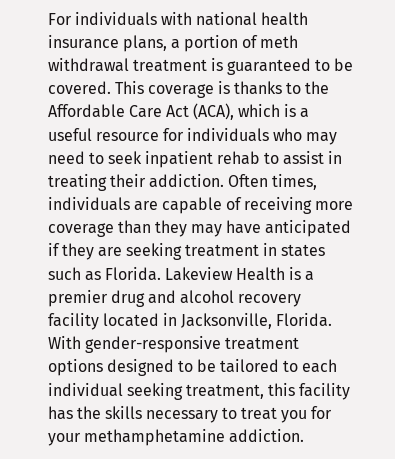For individuals with national health insurance plans, a portion of meth withdrawal treatment is guaranteed to be covered. This coverage is thanks to the Affordable Care Act (ACA), which is a useful resource for individuals who may need to seek inpatient rehab to assist in treating their addiction. Often times, individuals are capable of receiving more coverage than they may have anticipated if they are seeking treatment in states such as Florida. Lakeview Health is a premier drug and alcohol recovery facility located in Jacksonville, Florida. With gender-responsive treatment options designed to be tailored to each individual seeking treatment, this facility has the skills necessary to treat you for your methamphetamine addiction.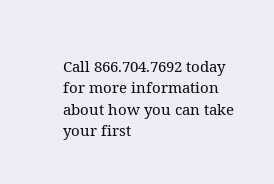Call 866.704.7692 today for more information about how you can take your first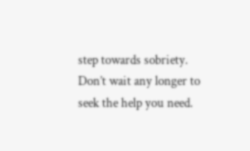step towards sobriety. Don’t wait any longer to seek the help you need.